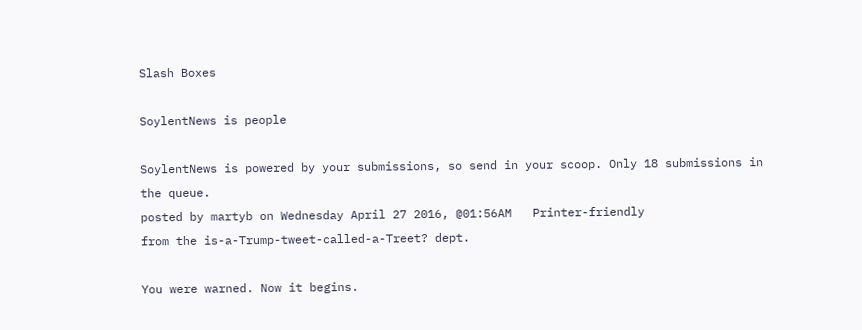Slash Boxes

SoylentNews is people

SoylentNews is powered by your submissions, so send in your scoop. Only 18 submissions in the queue.
posted by martyb on Wednesday April 27 2016, @01:56AM   Printer-friendly
from the is-a-Trump-tweet-called-a-Treet? dept.

You were warned. Now it begins.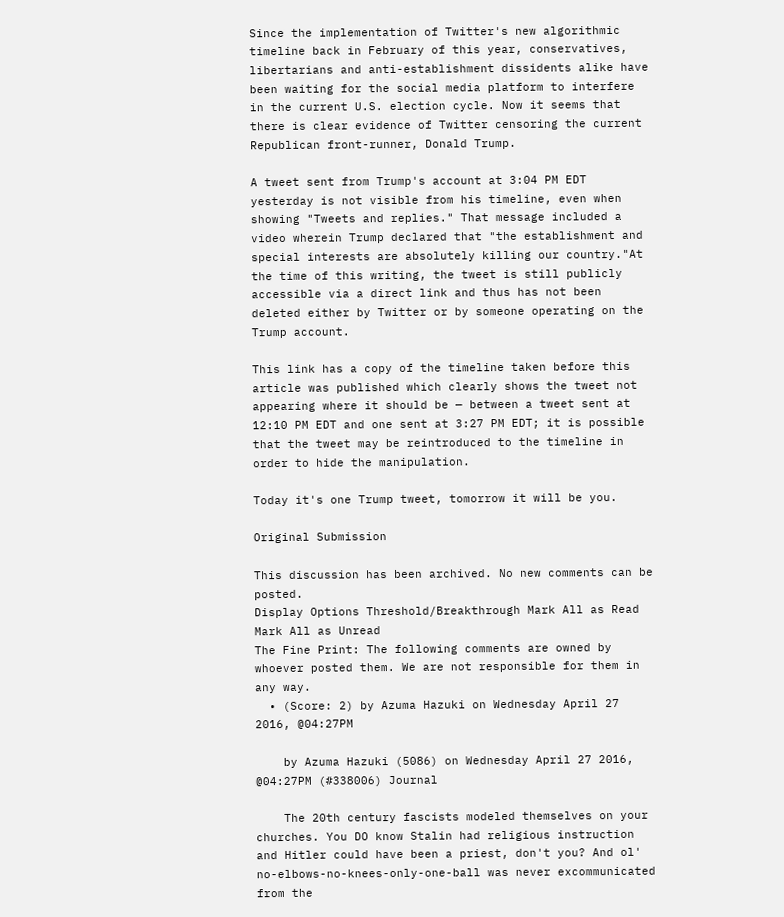Since the implementation of Twitter's new algorithmic timeline back in February of this year, conservatives, libertarians and anti-establishment dissidents alike have been waiting for the social media platform to interfere in the current U.S. election cycle. Now it seems that there is clear evidence of Twitter censoring the current Republican front-runner, Donald Trump.

A tweet sent from Trump's account at 3:04 PM EDT yesterday is not visible from his timeline, even when showing "Tweets and replies." That message included a video wherein Trump declared that "the establishment and special interests are absolutely killing our country."At the time of this writing, the tweet is still publicly accessible via a direct link and thus has not been deleted either by Twitter or by someone operating on the Trump account.

This link has a copy of the timeline taken before this article was published which clearly shows the tweet not appearing where it should be — between a tweet sent at 12:10 PM EDT and one sent at 3:27 PM EDT; it is possible that the tweet may be reintroduced to the timeline in order to hide the manipulation.

Today it's one Trump tweet, tomorrow it will be you.

Original Submission

This discussion has been archived. No new comments can be posted.
Display Options Threshold/Breakthrough Mark All as Read Mark All as Unread
The Fine Print: The following comments are owned by whoever posted them. We are not responsible for them in any way.
  • (Score: 2) by Azuma Hazuki on Wednesday April 27 2016, @04:27PM

    by Azuma Hazuki (5086) on Wednesday April 27 2016, @04:27PM (#338006) Journal

    The 20th century fascists modeled themselves on your churches. You DO know Stalin had religious instruction and Hitler could have been a priest, don't you? And ol' no-elbows-no-knees-only-one-ball was never excommunicated from the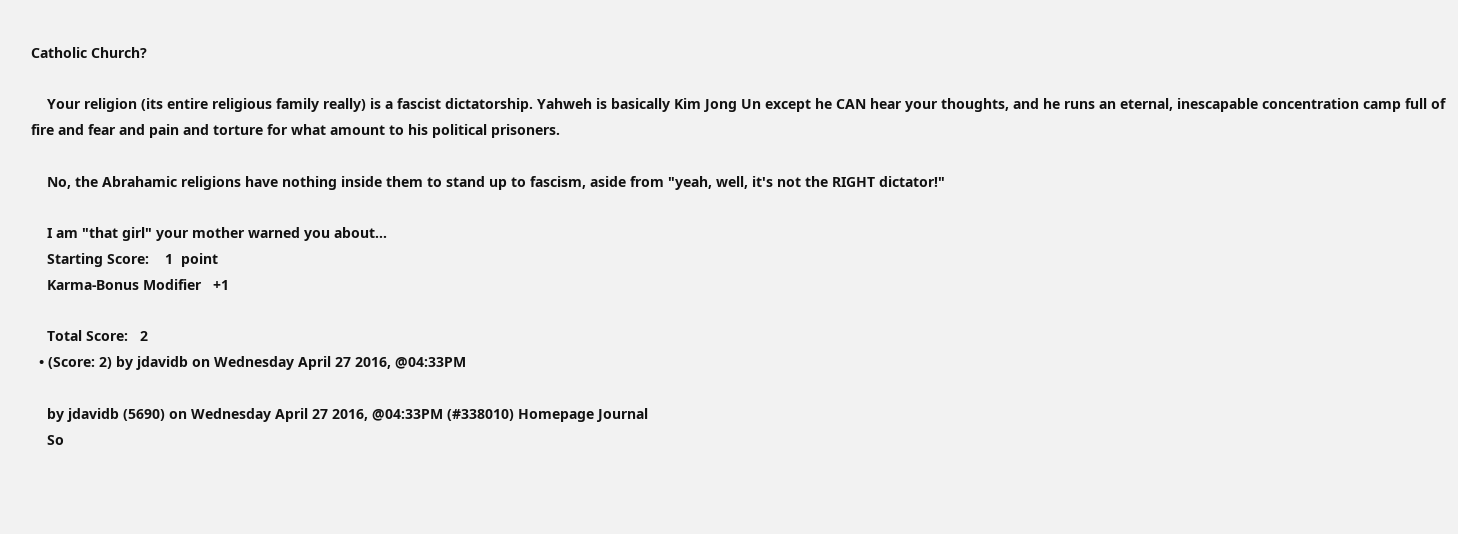Catholic Church?

    Your religion (its entire religious family really) is a fascist dictatorship. Yahweh is basically Kim Jong Un except he CAN hear your thoughts, and he runs an eternal, inescapable concentration camp full of fire and fear and pain and torture for what amount to his political prisoners.

    No, the Abrahamic religions have nothing inside them to stand up to fascism, aside from "yeah, well, it's not the RIGHT dictator!"

    I am "that girl" your mother warned you about...
    Starting Score:    1  point
    Karma-Bonus Modifier   +1

    Total Score:   2
  • (Score: 2) by jdavidb on Wednesday April 27 2016, @04:33PM

    by jdavidb (5690) on Wednesday April 27 2016, @04:33PM (#338010) Homepage Journal
    So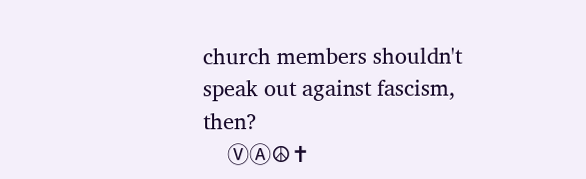church members shouldn't speak out against fascism, then?
    ⓋⒶ☮✝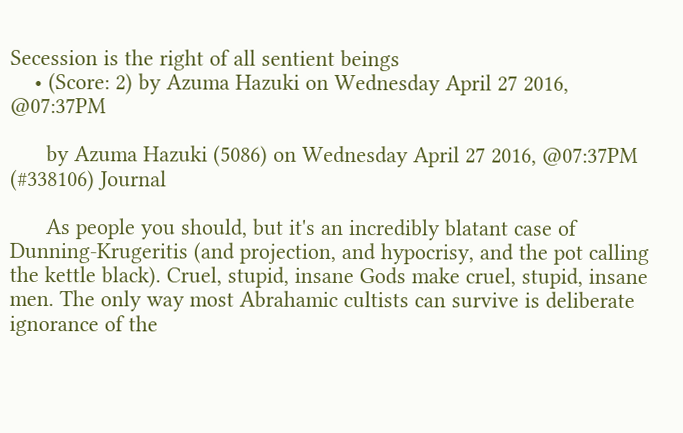Secession is the right of all sentient beings
    • (Score: 2) by Azuma Hazuki on Wednesday April 27 2016, @07:37PM

      by Azuma Hazuki (5086) on Wednesday April 27 2016, @07:37PM (#338106) Journal

      As people you should, but it's an incredibly blatant case of Dunning-Krugeritis (and projection, and hypocrisy, and the pot calling the kettle black). Cruel, stupid, insane Gods make cruel, stupid, insane men. The only way most Abrahamic cultists can survive is deliberate ignorance of the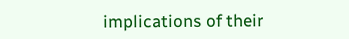implications of their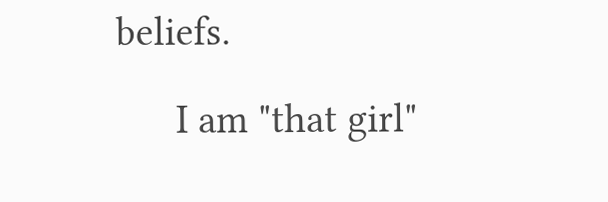beliefs.

      I am "that girl"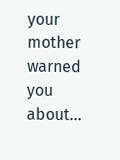your mother warned you about...